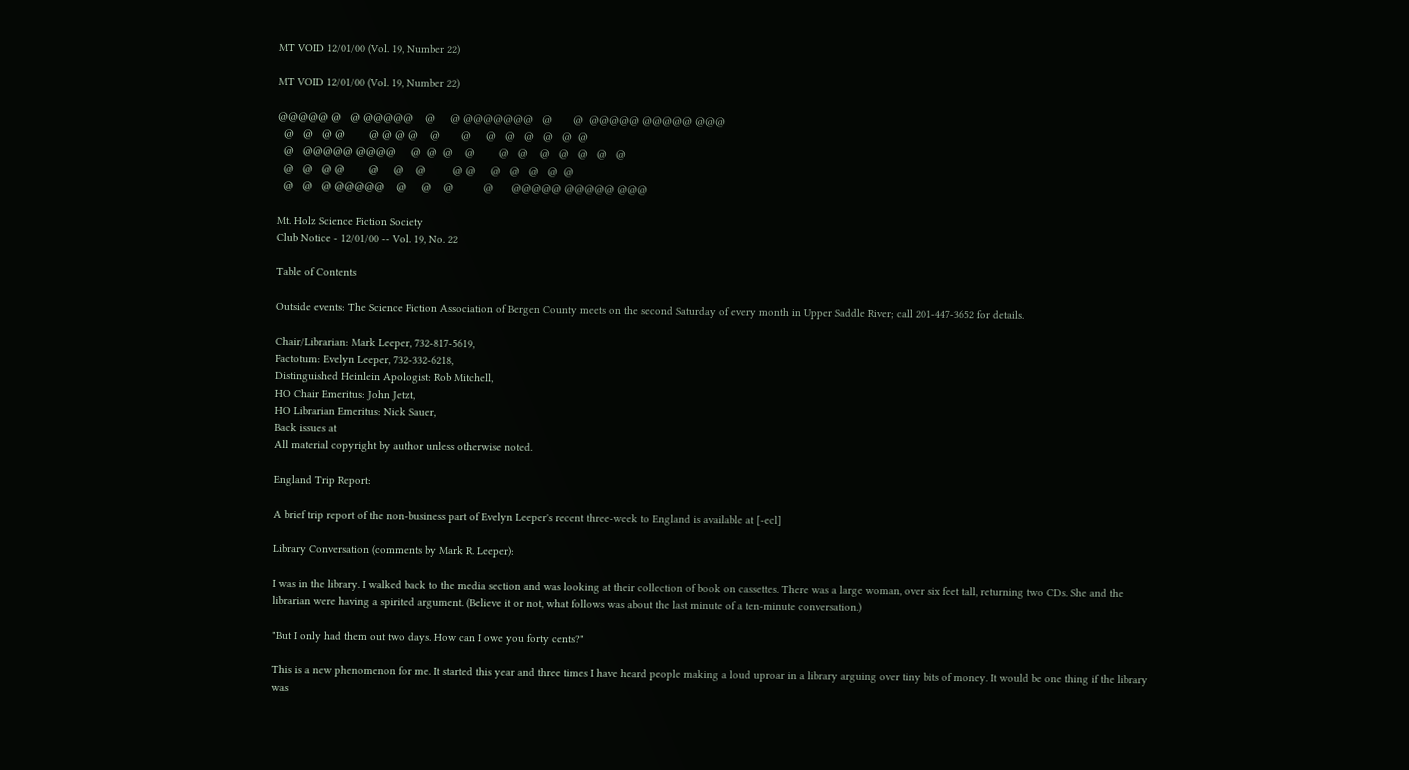MT VOID 12/01/00 (Vol. 19, Number 22)

MT VOID 12/01/00 (Vol. 19, Number 22)

@@@@@ @   @ @@@@@    @     @ @@@@@@@   @       @  @@@@@ @@@@@ @@@
  @   @   @ @        @ @ @ @    @       @     @   @   @   @   @  @
  @   @@@@@ @@@@     @  @  @    @        @   @    @   @   @   @   @
  @   @   @ @        @     @    @         @ @     @   @   @   @  @
  @   @   @ @@@@@    @     @    @          @      @@@@@ @@@@@ @@@

Mt. Holz Science Fiction Society
Club Notice - 12/01/00 -- Vol. 19, No. 22

Table of Contents

Outside events: The Science Fiction Association of Bergen County meets on the second Saturday of every month in Upper Saddle River; call 201-447-3652 for details.

Chair/Librarian: Mark Leeper, 732-817-5619,
Factotum: Evelyn Leeper, 732-332-6218,
Distinguished Heinlein Apologist: Rob Mitchell,
HO Chair Emeritus: John Jetzt,
HO Librarian Emeritus: Nick Sauer,
Back issues at
All material copyright by author unless otherwise noted.

England Trip Report:

A brief trip report of the non-business part of Evelyn Leeper's recent three-week to England is available at [-ecl]

Library Conversation (comments by Mark R. Leeper):

I was in the library. I walked back to the media section and was looking at their collection of book on cassettes. There was a large woman, over six feet tall, returning two CDs. She and the librarian were having a spirited argument. (Believe it or not, what follows was about the last minute of a ten-minute conversation.)

"But I only had them out two days. How can I owe you forty cents?"

This is a new phenomenon for me. It started this year and three times I have heard people making a loud uproar in a library arguing over tiny bits of money. It would be one thing if the library was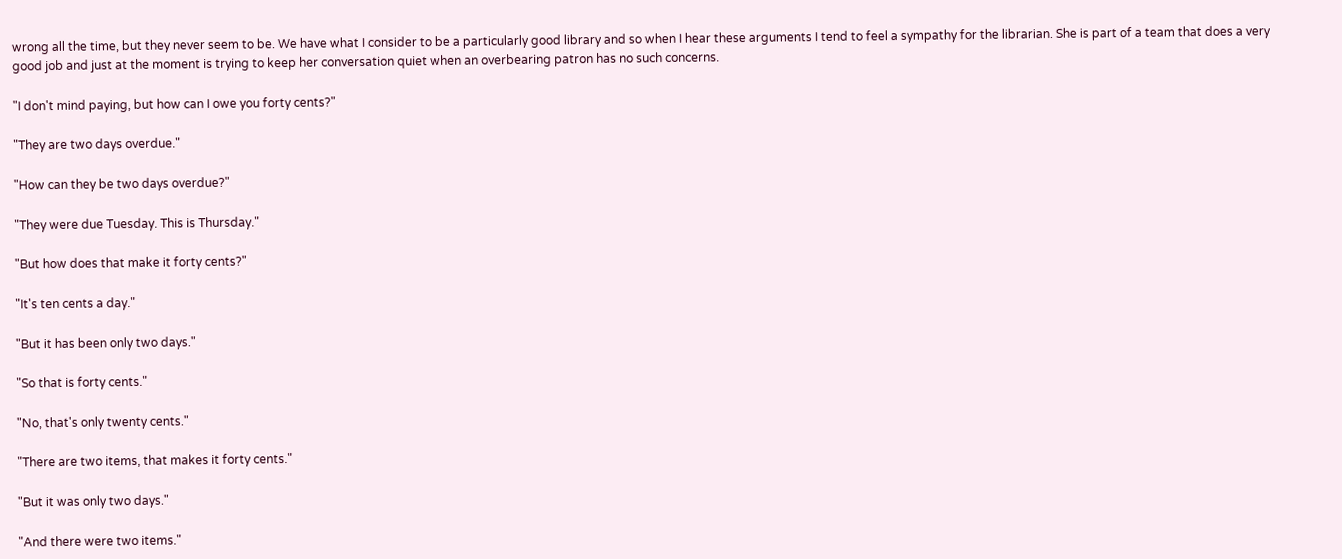wrong all the time, but they never seem to be. We have what I consider to be a particularly good library and so when I hear these arguments I tend to feel a sympathy for the librarian. She is part of a team that does a very good job and just at the moment is trying to keep her conversation quiet when an overbearing patron has no such concerns.

"I don't mind paying, but how can I owe you forty cents?"

"They are two days overdue."

"How can they be two days overdue?"

"They were due Tuesday. This is Thursday."

"But how does that make it forty cents?"

"It's ten cents a day."

"But it has been only two days."

"So that is forty cents."

"No, that's only twenty cents."

"There are two items, that makes it forty cents."

"But it was only two days."

"And there were two items."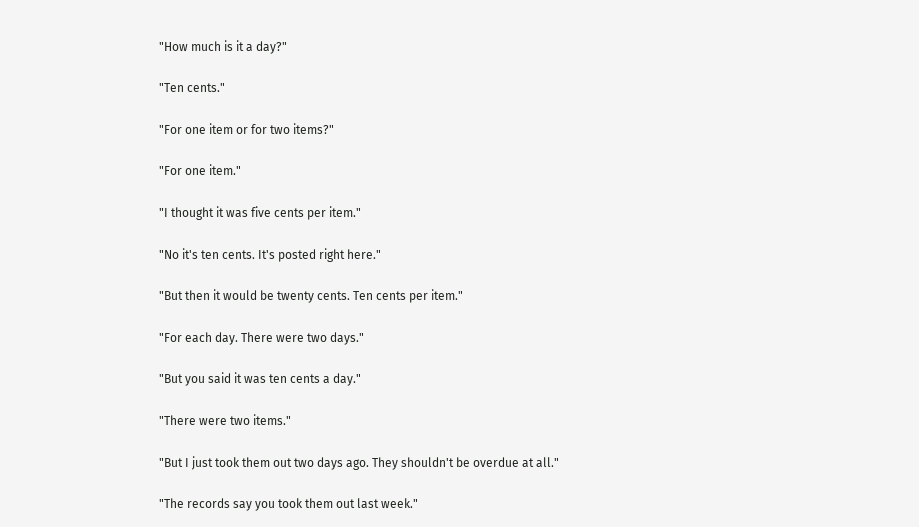"How much is it a day?"

"Ten cents."

"For one item or for two items?"

"For one item."

"I thought it was five cents per item."

"No it's ten cents. It's posted right here."

"But then it would be twenty cents. Ten cents per item."

"For each day. There were two days."

"But you said it was ten cents a day."

"There were two items."

"But I just took them out two days ago. They shouldn't be overdue at all."

"The records say you took them out last week."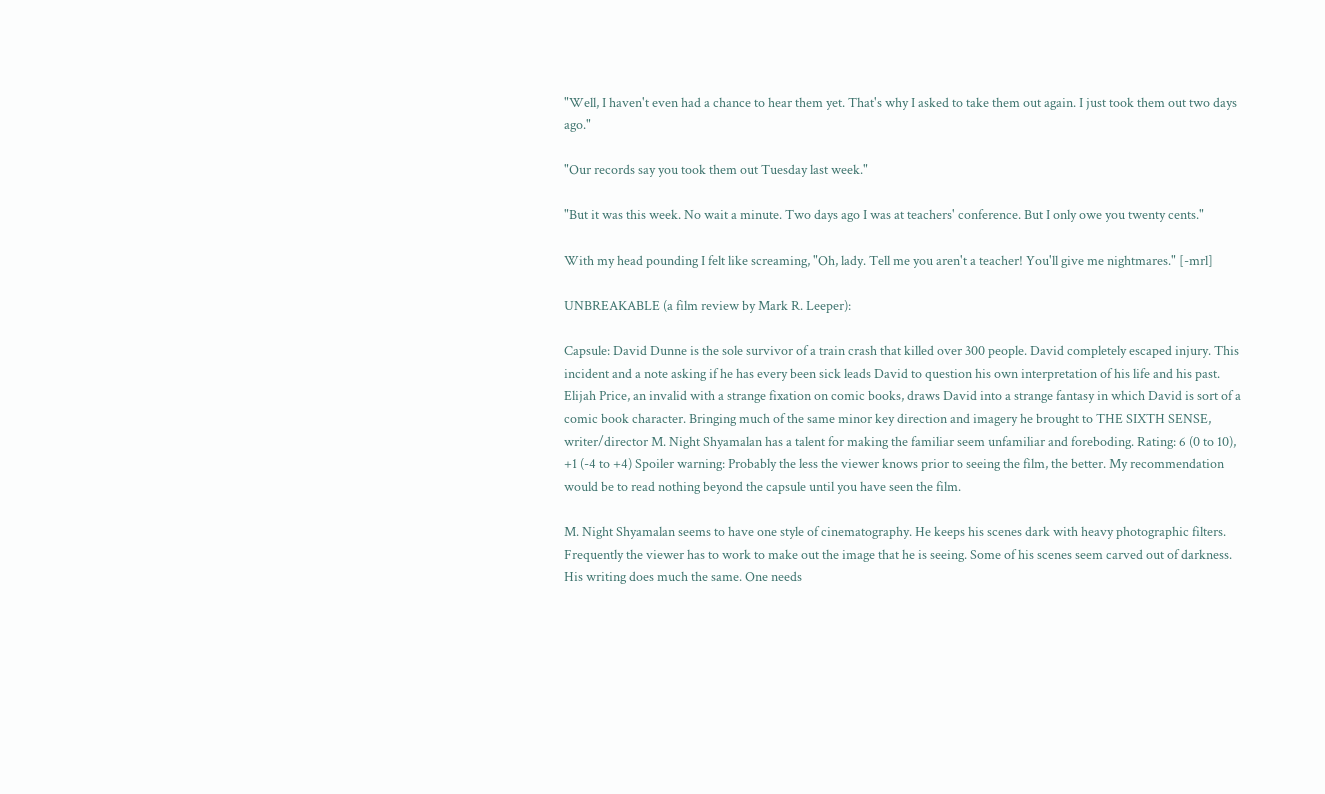"Well, I haven't even had a chance to hear them yet. That's why I asked to take them out again. I just took them out two days ago."

"Our records say you took them out Tuesday last week."

"But it was this week. No wait a minute. Two days ago I was at teachers' conference. But I only owe you twenty cents."

With my head pounding I felt like screaming, "Oh, lady. Tell me you aren't a teacher! You'll give me nightmares." [-mrl]

UNBREAKABLE (a film review by Mark R. Leeper):

Capsule: David Dunne is the sole survivor of a train crash that killed over 300 people. David completely escaped injury. This incident and a note asking if he has every been sick leads David to question his own interpretation of his life and his past. Elijah Price, an invalid with a strange fixation on comic books, draws David into a strange fantasy in which David is sort of a comic book character. Bringing much of the same minor key direction and imagery he brought to THE SIXTH SENSE, writer/director M. Night Shyamalan has a talent for making the familiar seem unfamiliar and foreboding. Rating: 6 (0 to 10), +1 (-4 to +4) Spoiler warning: Probably the less the viewer knows prior to seeing the film, the better. My recommendation would be to read nothing beyond the capsule until you have seen the film.

M. Night Shyamalan seems to have one style of cinematography. He keeps his scenes dark with heavy photographic filters. Frequently the viewer has to work to make out the image that he is seeing. Some of his scenes seem carved out of darkness. His writing does much the same. One needs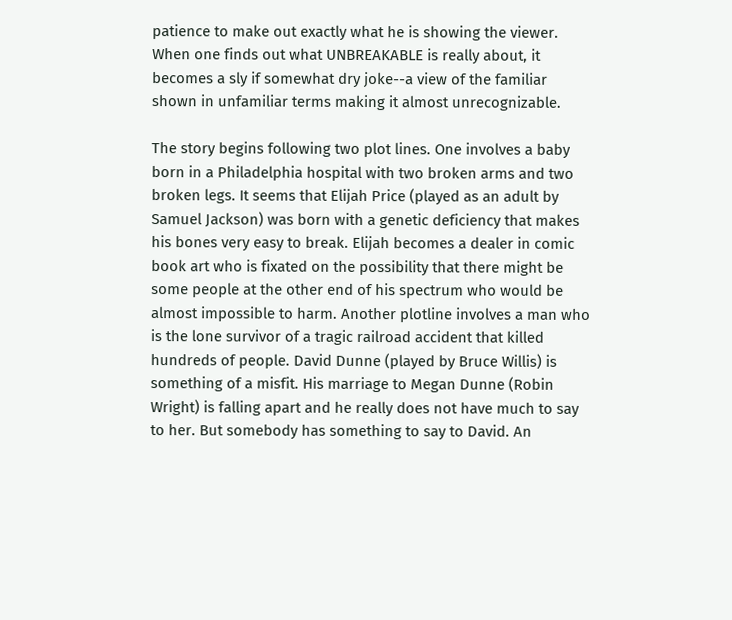patience to make out exactly what he is showing the viewer. When one finds out what UNBREAKABLE is really about, it becomes a sly if somewhat dry joke--a view of the familiar shown in unfamiliar terms making it almost unrecognizable.

The story begins following two plot lines. One involves a baby born in a Philadelphia hospital with two broken arms and two broken legs. It seems that Elijah Price (played as an adult by Samuel Jackson) was born with a genetic deficiency that makes his bones very easy to break. Elijah becomes a dealer in comic book art who is fixated on the possibility that there might be some people at the other end of his spectrum who would be almost impossible to harm. Another plotline involves a man who is the lone survivor of a tragic railroad accident that killed hundreds of people. David Dunne (played by Bruce Willis) is something of a misfit. His marriage to Megan Dunne (Robin Wright) is falling apart and he really does not have much to say to her. But somebody has something to say to David. An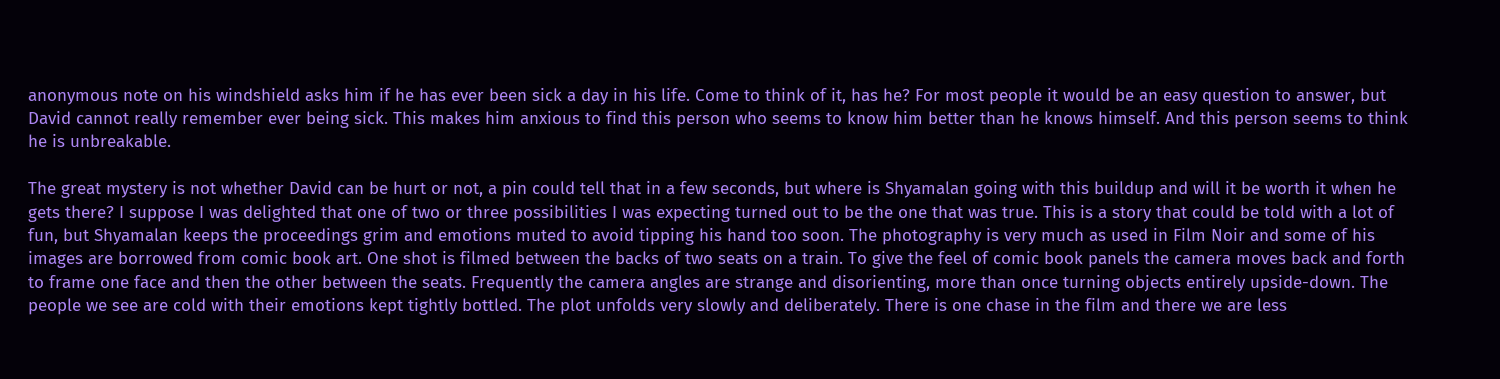anonymous note on his windshield asks him if he has ever been sick a day in his life. Come to think of it, has he? For most people it would be an easy question to answer, but David cannot really remember ever being sick. This makes him anxious to find this person who seems to know him better than he knows himself. And this person seems to think he is unbreakable.

The great mystery is not whether David can be hurt or not, a pin could tell that in a few seconds, but where is Shyamalan going with this buildup and will it be worth it when he gets there? I suppose I was delighted that one of two or three possibilities I was expecting turned out to be the one that was true. This is a story that could be told with a lot of fun, but Shyamalan keeps the proceedings grim and emotions muted to avoid tipping his hand too soon. The photography is very much as used in Film Noir and some of his images are borrowed from comic book art. One shot is filmed between the backs of two seats on a train. To give the feel of comic book panels the camera moves back and forth to frame one face and then the other between the seats. Frequently the camera angles are strange and disorienting, more than once turning objects entirely upside-down. The people we see are cold with their emotions kept tightly bottled. The plot unfolds very slowly and deliberately. There is one chase in the film and there we are less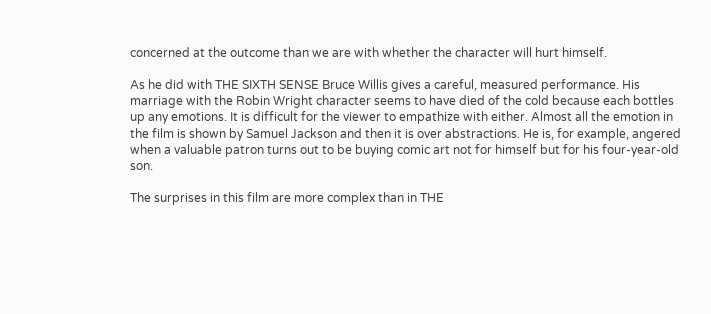concerned at the outcome than we are with whether the character will hurt himself.

As he did with THE SIXTH SENSE Bruce Willis gives a careful, measured performance. His marriage with the Robin Wright character seems to have died of the cold because each bottles up any emotions. It is difficult for the viewer to empathize with either. Almost all the emotion in the film is shown by Samuel Jackson and then it is over abstractions. He is, for example, angered when a valuable patron turns out to be buying comic art not for himself but for his four-year-old son.

The surprises in this film are more complex than in THE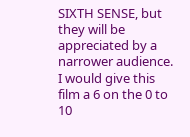SIXTH SENSE, but they will be appreciated by a narrower audience. I would give this film a 6 on the 0 to 10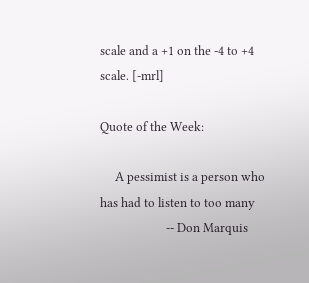scale and a +1 on the -4 to +4 scale. [-mrl]

Quote of the Week:

     A pessimist is a person who has had to listen to too many
                      -- Don Marquis